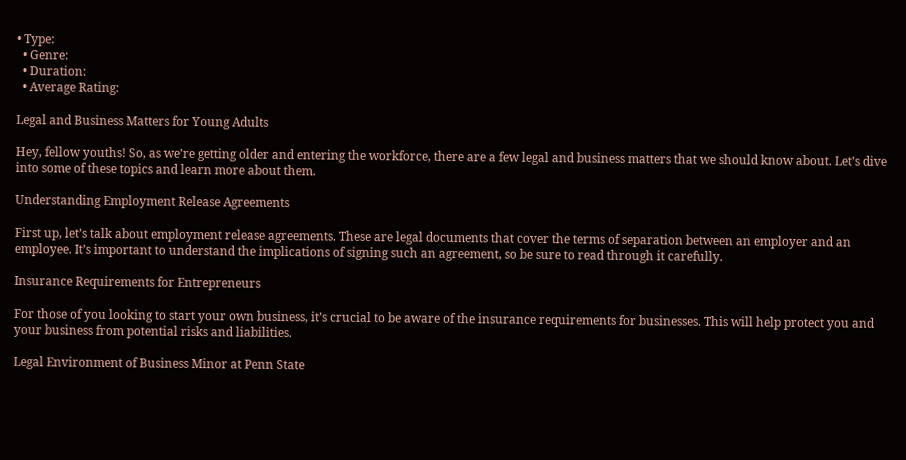• Type:
  • Genre:
  • Duration:
  • Average Rating:

Legal and Business Matters for Young Adults

Hey, fellow youths! So, as we’re getting older and entering the workforce, there are a few legal and business matters that we should know about. Let’s dive into some of these topics and learn more about them.

Understanding Employment Release Agreements

First up, let’s talk about employment release agreements. These are legal documents that cover the terms of separation between an employer and an employee. It’s important to understand the implications of signing such an agreement, so be sure to read through it carefully.

Insurance Requirements for Entrepreneurs

For those of you looking to start your own business, it’s crucial to be aware of the insurance requirements for businesses. This will help protect you and your business from potential risks and liabilities.

Legal Environment of Business Minor at Penn State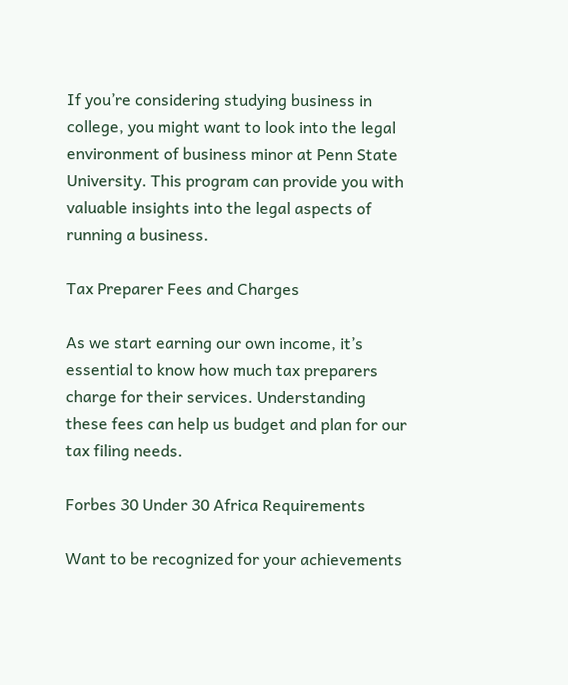If you’re considering studying business in college, you might want to look into the legal environment of business minor at Penn State University. This program can provide you with valuable insights into the legal aspects of running a business.

Tax Preparer Fees and Charges

As we start earning our own income, it’s essential to know how much tax preparers charge for their services. Understanding these fees can help us budget and plan for our tax filing needs.

Forbes 30 Under 30 Africa Requirements

Want to be recognized for your achievements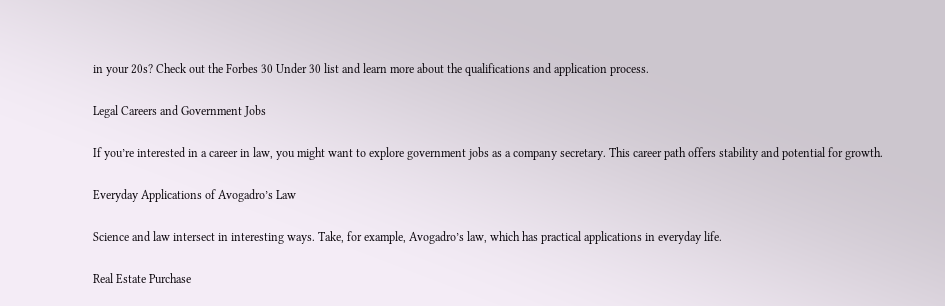in your 20s? Check out the Forbes 30 Under 30 list and learn more about the qualifications and application process.

Legal Careers and Government Jobs

If you’re interested in a career in law, you might want to explore government jobs as a company secretary. This career path offers stability and potential for growth.

Everyday Applications of Avogadro’s Law

Science and law intersect in interesting ways. Take, for example, Avogadro’s law, which has practical applications in everyday life.

Real Estate Purchase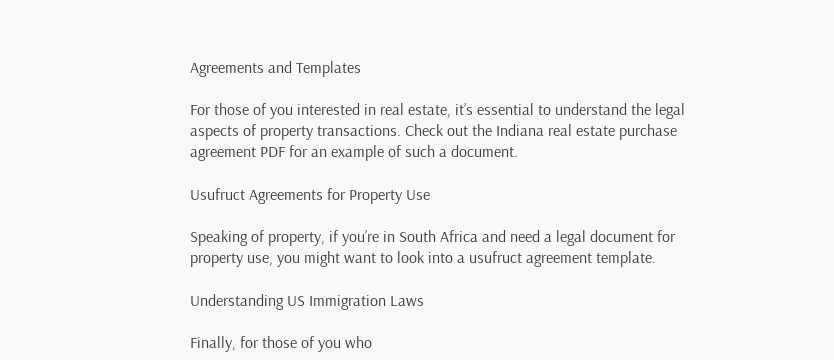Agreements and Templates

For those of you interested in real estate, it’s essential to understand the legal aspects of property transactions. Check out the Indiana real estate purchase agreement PDF for an example of such a document.

Usufruct Agreements for Property Use

Speaking of property, if you’re in South Africa and need a legal document for property use, you might want to look into a usufruct agreement template.

Understanding US Immigration Laws

Finally, for those of you who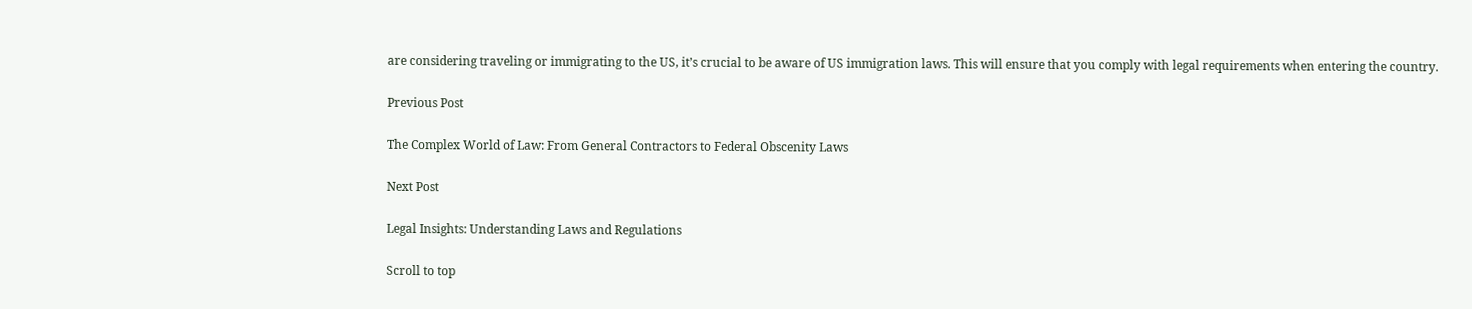are considering traveling or immigrating to the US, it’s crucial to be aware of US immigration laws. This will ensure that you comply with legal requirements when entering the country.

Previous Post

The Complex World of Law: From General Contractors to Federal Obscenity Laws

Next Post

Legal Insights: Understanding Laws and Regulations

Scroll to top